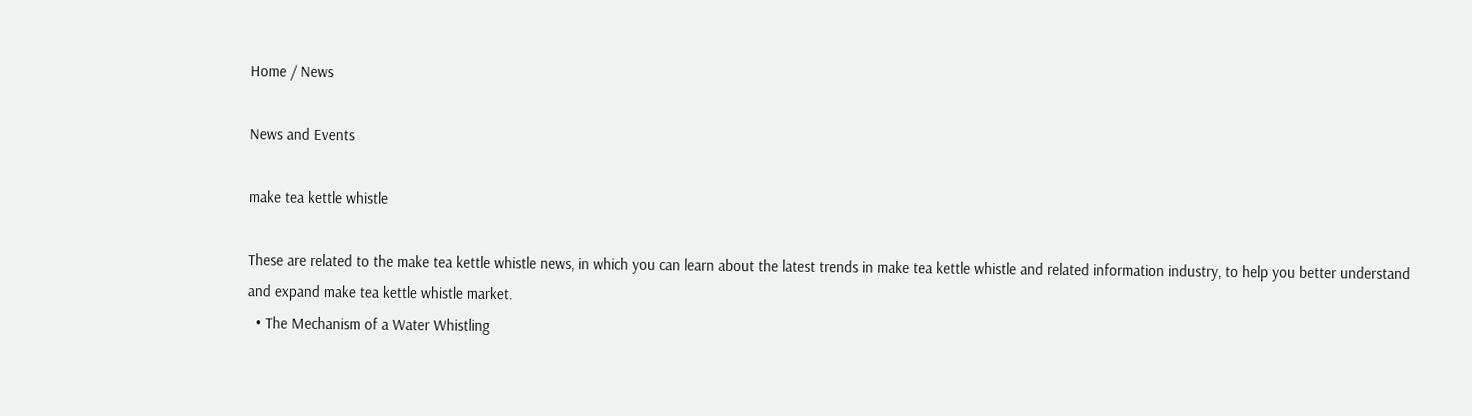Home / News

News and Events

make tea kettle whistle

These are related to the make tea kettle whistle news, in which you can learn about the latest trends in make tea kettle whistle and related information industry, to help you better understand and expand make tea kettle whistle market.
  • The Mechanism of a Water Whistling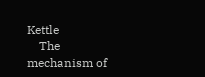Kettle
    The mechanism of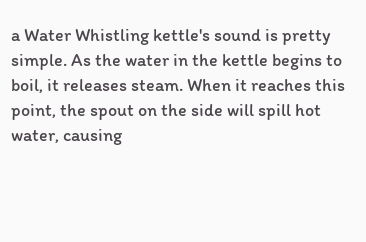a Water Whistling kettle's sound is pretty simple. As the water in the kettle begins to boil, it releases steam. When it reaches this point, the spout on the side will spill hot water, causing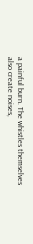a painful burn. The whistles themselves also create noises,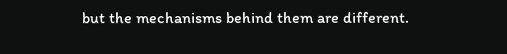but the mechanisms behind them are different.